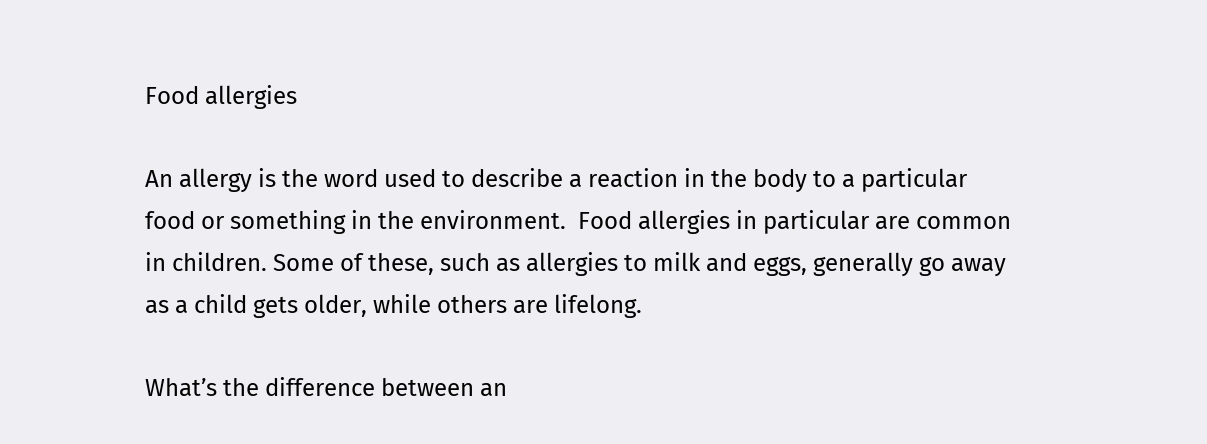Food allergies

An allergy is the word used to describe a reaction in the body to a particular food or something in the environment.  Food allergies in particular are common in children. Some of these, such as allergies to milk and eggs, generally go away as a child gets older, while others are lifelong.

What’s the difference between an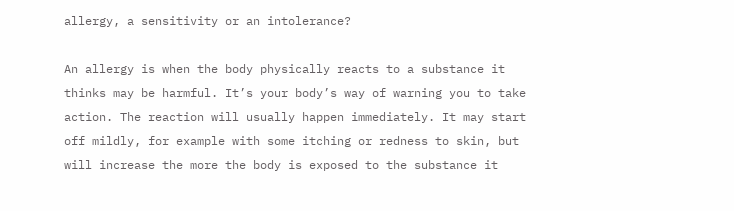allergy, a sensitivity or an intolerance?

An allergy is when the body physically reacts to a substance it thinks may be harmful. It’s your body’s way of warning you to take action. The reaction will usually happen immediately. It may start off mildly, for example with some itching or redness to skin, but will increase the more the body is exposed to the substance it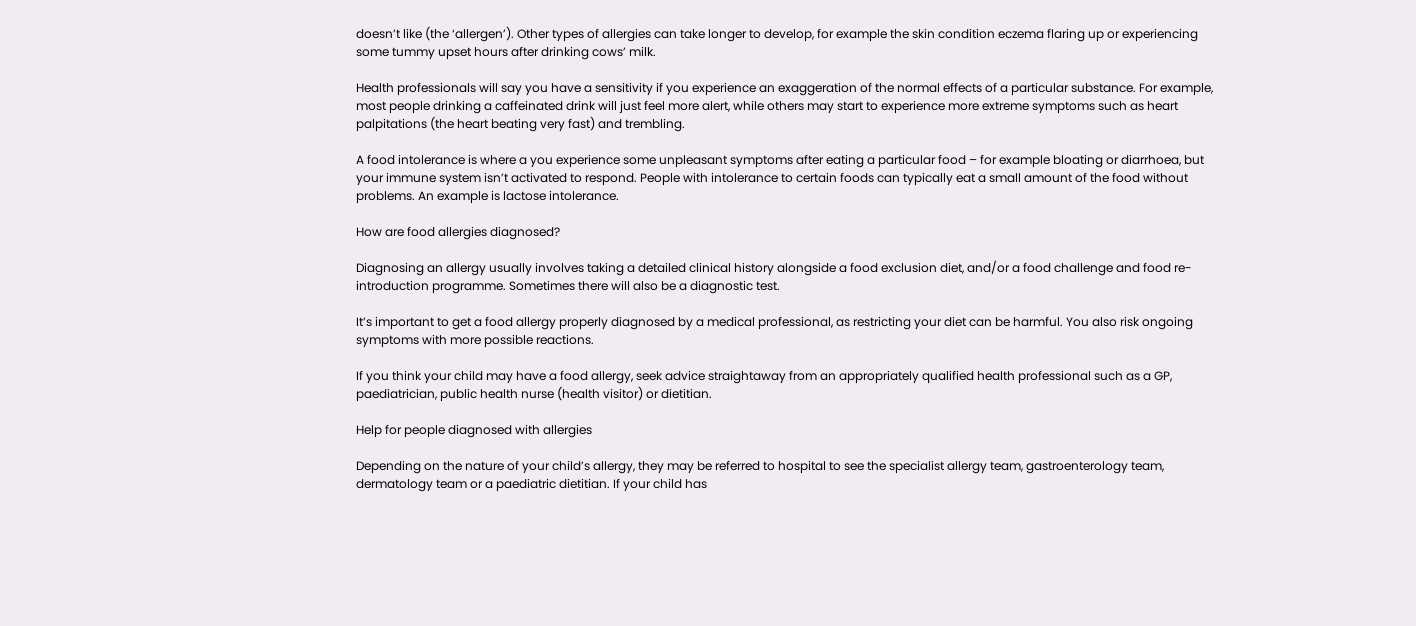doesn’t like (the ‘allergen’). Other types of allergies can take longer to develop, for example the skin condition eczema flaring up or experiencing some tummy upset hours after drinking cows’ milk.

Health professionals will say you have a sensitivity if you experience an exaggeration of the normal effects of a particular substance. For example, most people drinking a caffeinated drink will just feel more alert, while others may start to experience more extreme symptoms such as heart palpitations (the heart beating very fast) and trembling.

A food intolerance is where a you experience some unpleasant symptoms after eating a particular food – for example bloating or diarrhoea, but your immune system isn’t activated to respond. People with intolerance to certain foods can typically eat a small amount of the food without problems. An example is lactose intolerance.

How are food allergies diagnosed?

Diagnosing an allergy usually involves taking a detailed clinical history alongside a food exclusion diet, and/or a food challenge and food re-introduction programme. Sometimes there will also be a diagnostic test.

It’s important to get a food allergy properly diagnosed by a medical professional, as restricting your diet can be harmful. You also risk ongoing symptoms with more possible reactions.

If you think your child may have a food allergy, seek advice straightaway from an appropriately qualified health professional such as a GP, paediatrician, public health nurse (health visitor) or dietitian.

Help for people diagnosed with allergies

Depending on the nature of your child’s allergy, they may be referred to hospital to see the specialist allergy team, gastroenterology team, dermatology team or a paediatric dietitian. If your child has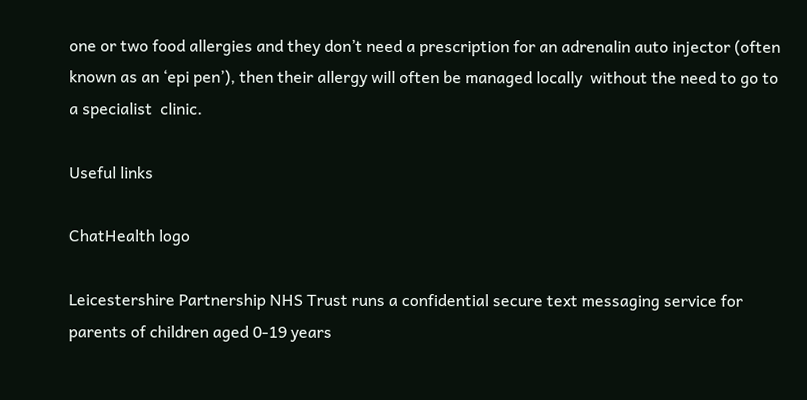one or two food allergies and they don’t need a prescription for an adrenalin auto injector (often known as an ‘epi pen’), then their allergy will often be managed locally  without the need to go to a specialist  clinic.

Useful links

ChatHealth logo

Leicestershire Partnership NHS Trust runs a confidential secure text messaging service for parents of children aged 0-19 years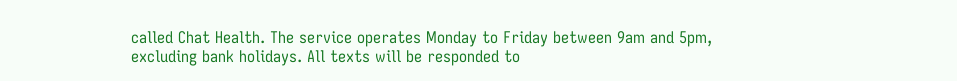called Chat Health. The service operates Monday to Friday between 9am and 5pm, excluding bank holidays. All texts will be responded to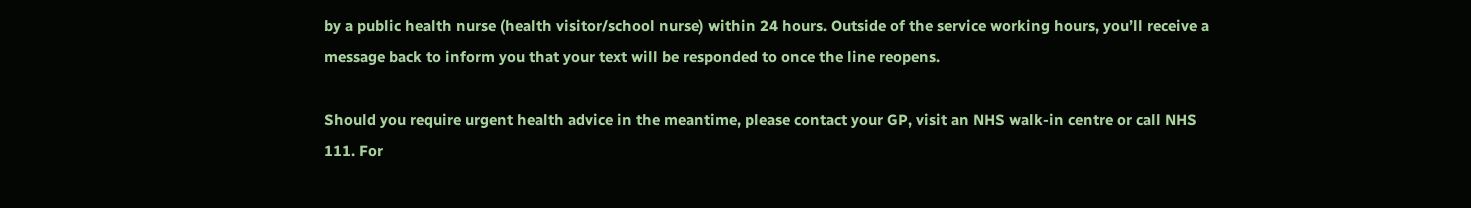by a public health nurse (health visitor/school nurse) within 24 hours. Outside of the service working hours, you’ll receive a message back to inform you that your text will be responded to once the line reopens.

Should you require urgent health advice in the meantime, please contact your GP, visit an NHS walk-in centre or call NHS 111. For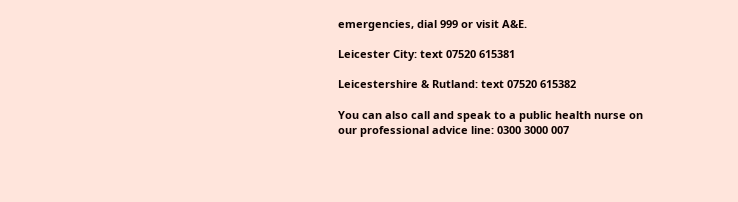emergencies, dial 999 or visit A&E.

Leicester City: text 07520 615381

Leicestershire & Rutland: text 07520 615382

You can also call and speak to a public health nurse on our professional advice line: 0300 3000 007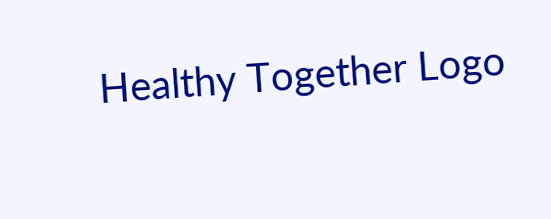Healthy Together Logo